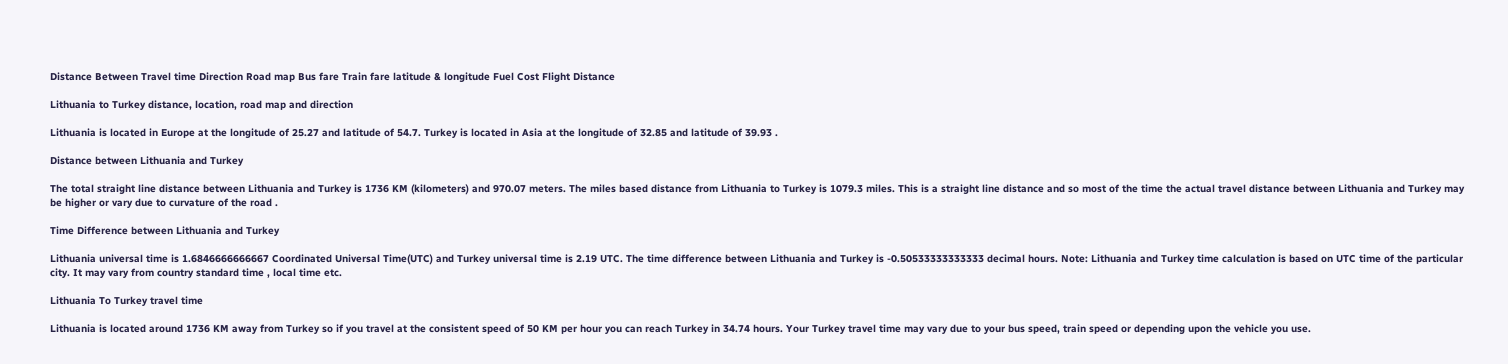Distance Between Travel time Direction Road map Bus fare Train fare latitude & longitude Fuel Cost Flight Distance

Lithuania to Turkey distance, location, road map and direction

Lithuania is located in Europe at the longitude of 25.27 and latitude of 54.7. Turkey is located in Asia at the longitude of 32.85 and latitude of 39.93 .

Distance between Lithuania and Turkey

The total straight line distance between Lithuania and Turkey is 1736 KM (kilometers) and 970.07 meters. The miles based distance from Lithuania to Turkey is 1079.3 miles. This is a straight line distance and so most of the time the actual travel distance between Lithuania and Turkey may be higher or vary due to curvature of the road .

Time Difference between Lithuania and Turkey

Lithuania universal time is 1.6846666666667 Coordinated Universal Time(UTC) and Turkey universal time is 2.19 UTC. The time difference between Lithuania and Turkey is -0.50533333333333 decimal hours. Note: Lithuania and Turkey time calculation is based on UTC time of the particular city. It may vary from country standard time , local time etc.

Lithuania To Turkey travel time

Lithuania is located around 1736 KM away from Turkey so if you travel at the consistent speed of 50 KM per hour you can reach Turkey in 34.74 hours. Your Turkey travel time may vary due to your bus speed, train speed or depending upon the vehicle you use.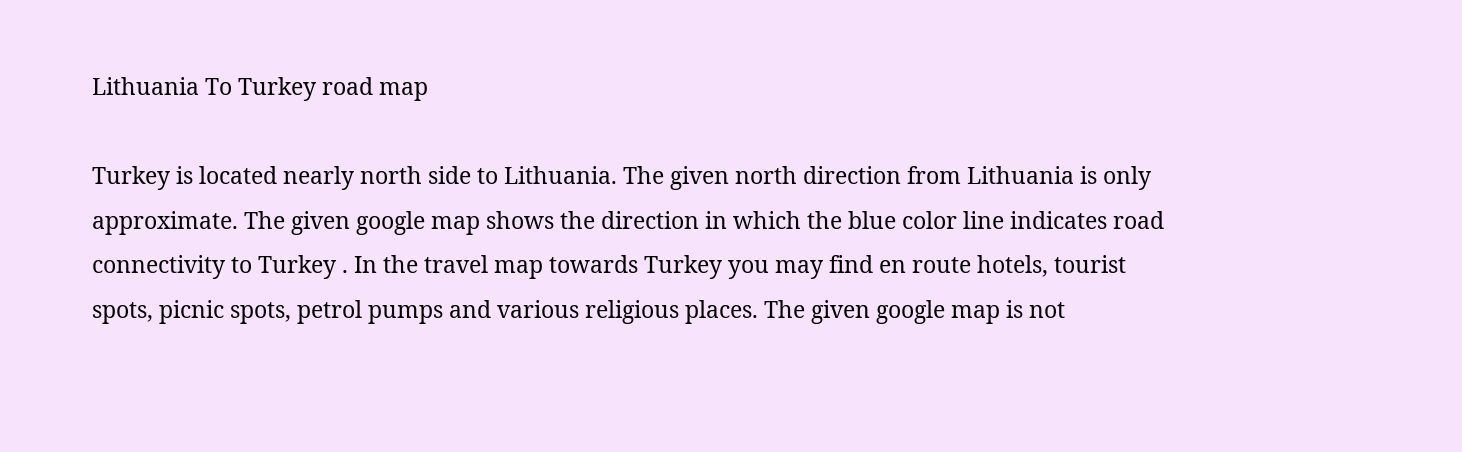Lithuania To Turkey road map

Turkey is located nearly north side to Lithuania. The given north direction from Lithuania is only approximate. The given google map shows the direction in which the blue color line indicates road connectivity to Turkey . In the travel map towards Turkey you may find en route hotels, tourist spots, picnic spots, petrol pumps and various religious places. The given google map is not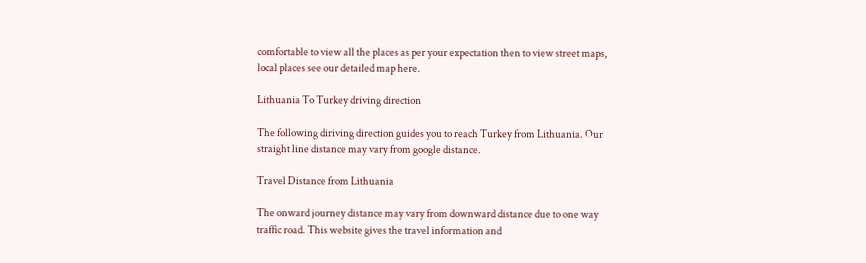comfortable to view all the places as per your expectation then to view street maps, local places see our detailed map here.

Lithuania To Turkey driving direction

The following diriving direction guides you to reach Turkey from Lithuania. Our straight line distance may vary from google distance.

Travel Distance from Lithuania

The onward journey distance may vary from downward distance due to one way traffic road. This website gives the travel information and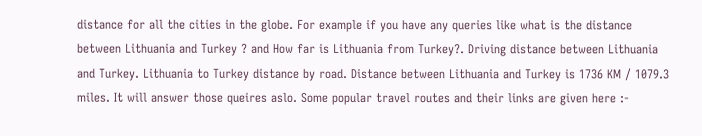distance for all the cities in the globe. For example if you have any queries like what is the distance between Lithuania and Turkey ? and How far is Lithuania from Turkey?. Driving distance between Lithuania and Turkey. Lithuania to Turkey distance by road. Distance between Lithuania and Turkey is 1736 KM / 1079.3 miles. It will answer those queires aslo. Some popular travel routes and their links are given here :-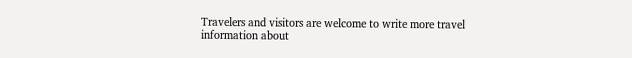Travelers and visitors are welcome to write more travel information about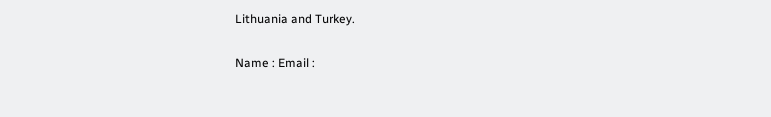Lithuania and Turkey.

Name : Email :